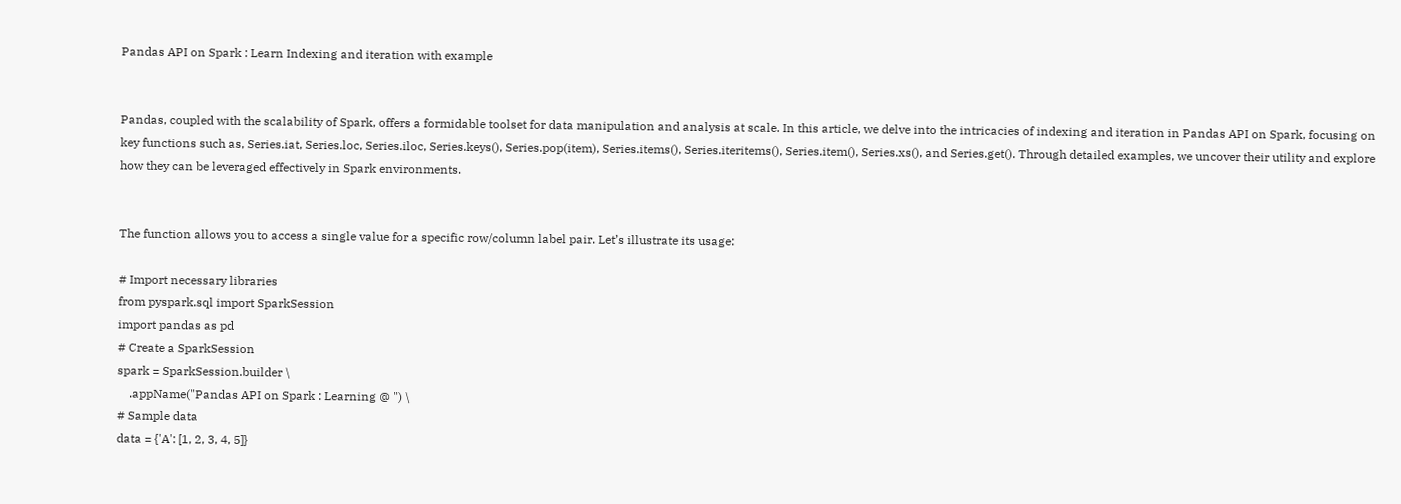Pandas API on Spark : Learn Indexing and iteration with example


Pandas, coupled with the scalability of Spark, offers a formidable toolset for data manipulation and analysis at scale. In this article, we delve into the intricacies of indexing and iteration in Pandas API on Spark, focusing on key functions such as, Series.iat, Series.loc, Series.iloc, Series.keys(), Series.pop(item), Series.items(), Series.iteritems(), Series.item(), Series.xs(), and Series.get(). Through detailed examples, we uncover their utility and explore how they can be leveraged effectively in Spark environments.


The function allows you to access a single value for a specific row/column label pair. Let’s illustrate its usage:

# Import necessary libraries
from pyspark.sql import SparkSession
import pandas as pd
# Create a SparkSession
spark = SparkSession.builder \
    .appName("Pandas API on Spark : Learning @ ") \
# Sample data
data = {'A': [1, 2, 3, 4, 5]}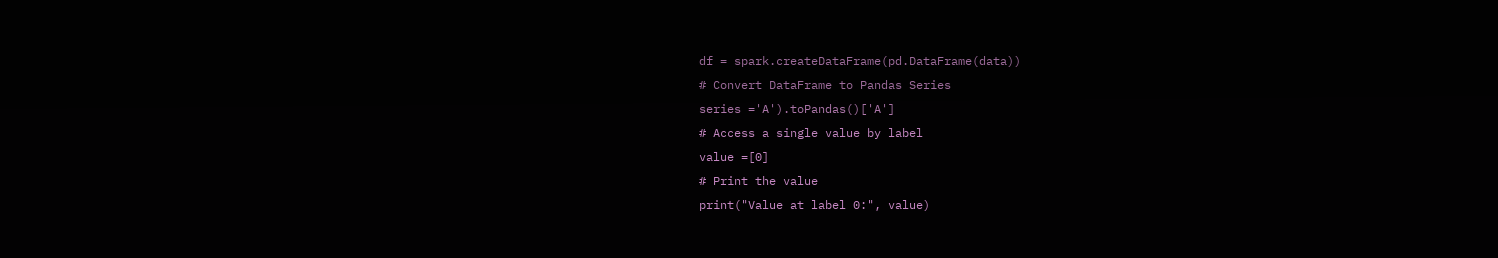df = spark.createDataFrame(pd.DataFrame(data))
# Convert DataFrame to Pandas Series
series ='A').toPandas()['A']
# Access a single value by label
value =[0]
# Print the value
print("Value at label 0:", value)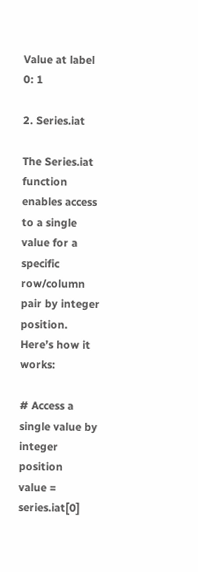Value at label 0: 1

2. Series.iat

The Series.iat function enables access to a single value for a specific row/column pair by integer position. Here’s how it works:

# Access a single value by integer position
value = series.iat[0]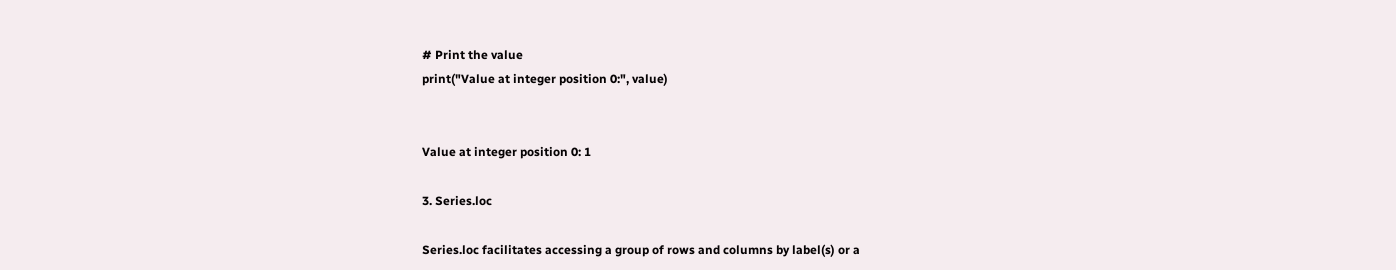# Print the value
print("Value at integer position 0:", value)


Value at integer position 0: 1

3. Series.loc

Series.loc facilitates accessing a group of rows and columns by label(s) or a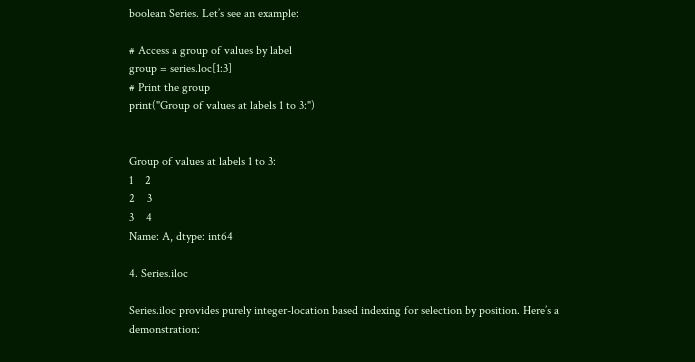boolean Series. Let’s see an example:

# Access a group of values by label
group = series.loc[1:3]
# Print the group
print("Group of values at labels 1 to 3:")


Group of values at labels 1 to 3:
1    2
2    3
3    4
Name: A, dtype: int64

4. Series.iloc

Series.iloc provides purely integer-location based indexing for selection by position. Here’s a demonstration: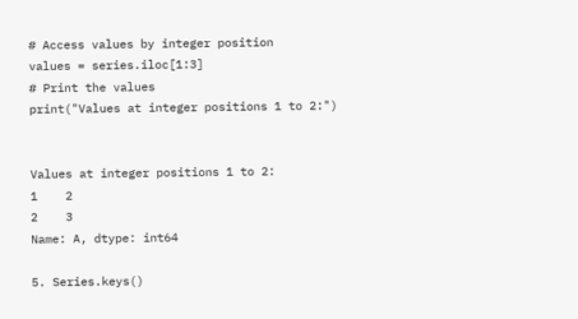# Access values by integer position
values = series.iloc[1:3]
# Print the values
print("Values at integer positions 1 to 2:")


Values at integer positions 1 to 2:
1    2
2    3
Name: A, dtype: int64

5. Series.keys()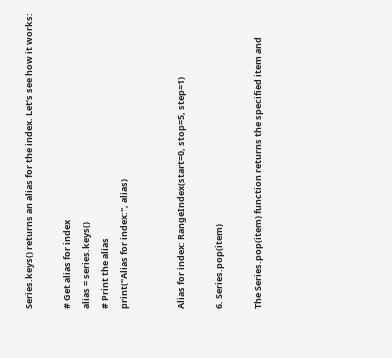Series.keys() returns an alias for the index. Let’s see how it works:

# Get alias for index
alias = series.keys()
# Print the alias
print("Alias for index:", alias)


Alias for index: RangeIndex(start=0, stop=5, step=1)

6. Series.pop(item)

The Series.pop(item) function returns the specified item and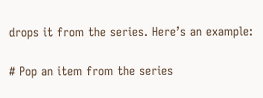drops it from the series. Here’s an example:

# Pop an item from the series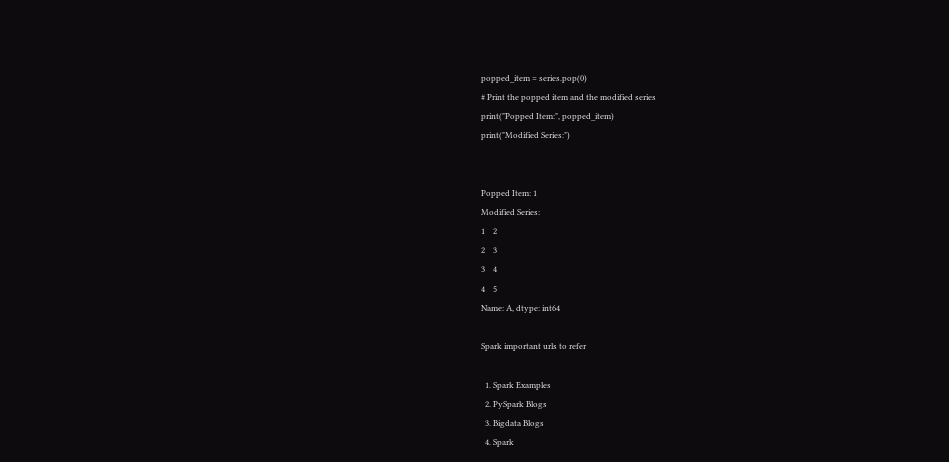popped_item = series.pop(0)
# Print the popped item and the modified series
print("Popped Item:", popped_item)
print("Modified Series:")


Popped Item: 1
Modified Series:
1    2
2    3
3    4
4    5
Name: A, dtype: int64

Spark important urls to refer

  1. Spark Examples
  2. PySpark Blogs
  3. Bigdata Blogs
  4. Spark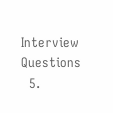Interview Questions
  5.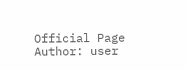Official Page
Author: user